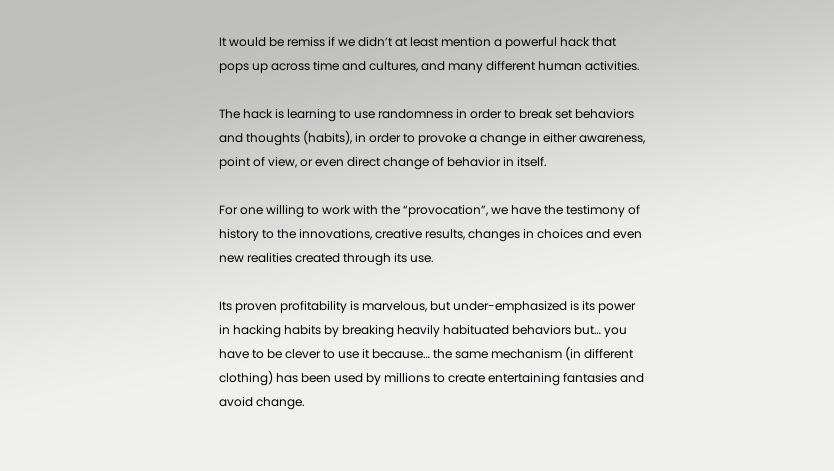It would be remiss if we didn’t at least mention a powerful hack that pops up across time and cultures, and many different human activities.

The hack is learning to use randomness in order to break set behaviors and thoughts (habits), in order to provoke a change in either awareness, point of view, or even direct change of behavior in itself.

For one willing to work with the “provocation”, we have the testimony of history to the innovations, creative results, changes in choices and even new realities created through its use.

Its proven profitability is marvelous, but under-emphasized is its power in hacking habits by breaking heavily habituated behaviors but… you have to be clever to use it because… the same mechanism (in different clothing) has been used by millions to create entertaining fantasies and avoid change.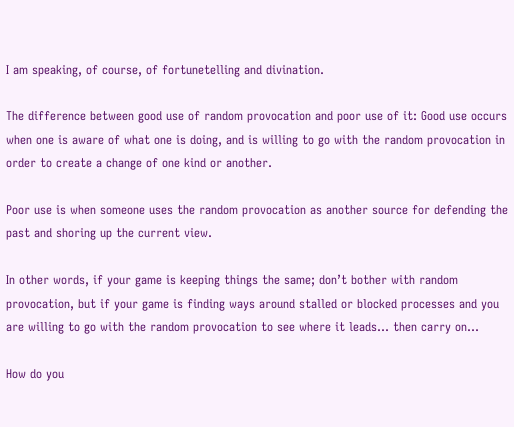I am speaking, of course, of fortunetelling and divination.

The difference between good use of random provocation and poor use of it: Good use occurs when one is aware of what one is doing, and is willing to go with the random provocation in order to create a change of one kind or another.

Poor use is when someone uses the random provocation as another source for defending the past and shoring up the current view.

In other words, if your game is keeping things the same; don’t bother with random provocation, but if your game is finding ways around stalled or blocked processes and you are willing to go with the random provocation to see where it leads… then carry on…

How do you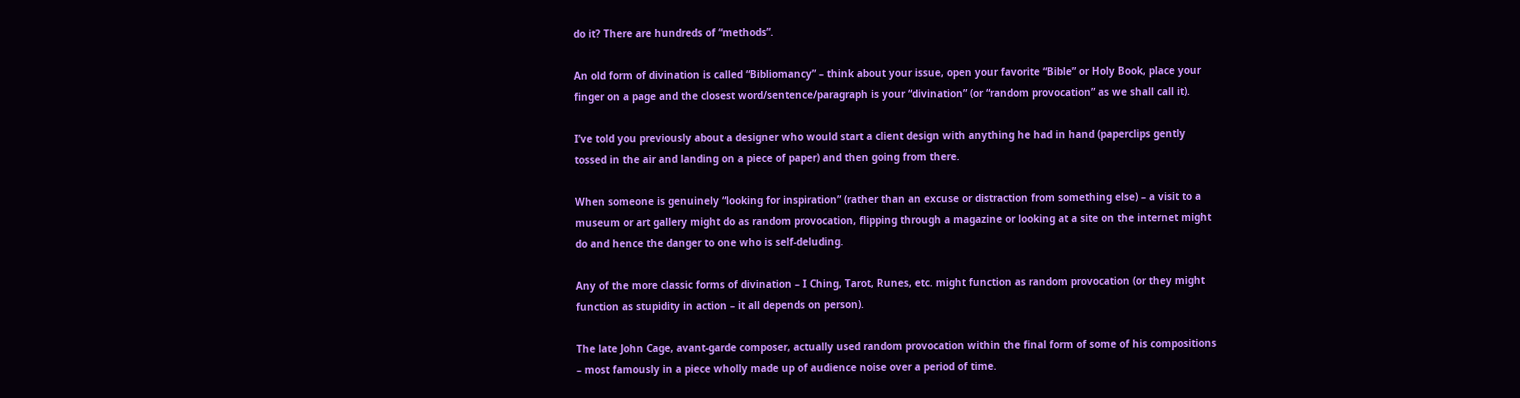do it? There are hundreds of “methods”.

An old form of divination is called “Bibliomancy” – think about your issue, open your favorite “Bible” or Holy Book, place your finger on a page and the closest word/sentence/paragraph is your “divination” (or “random provocation” as we shall call it).

I’ve told you previously about a designer who would start a client design with anything he had in hand (paperclips gently tossed in the air and landing on a piece of paper) and then going from there.

When someone is genuinely “looking for inspiration” (rather than an excuse or distraction from something else) – a visit to a museum or art gallery might do as random provocation, flipping through a magazine or looking at a site on the internet might do and hence the danger to one who is self-deluding.

Any of the more classic forms of divination – I Ching, Tarot, Runes, etc. might function as random provocation (or they might function as stupidity in action – it all depends on person).

The late John Cage, avant-garde composer, actually used random provocation within the final form of some of his compositions – most famously in a piece wholly made up of audience noise over a period of time.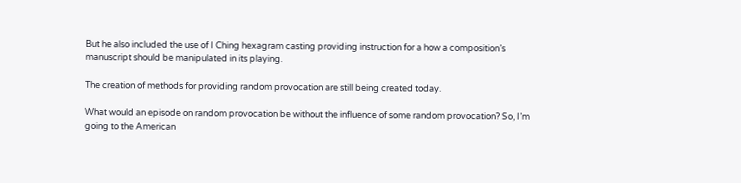But he also included the use of I Ching hexagram casting providing instruction for a how a composition’s manuscript should be manipulated in its playing.

The creation of methods for providing random provocation are still being created today.

What would an episode on random provocation be without the influence of some random provocation? So, I’m going to the American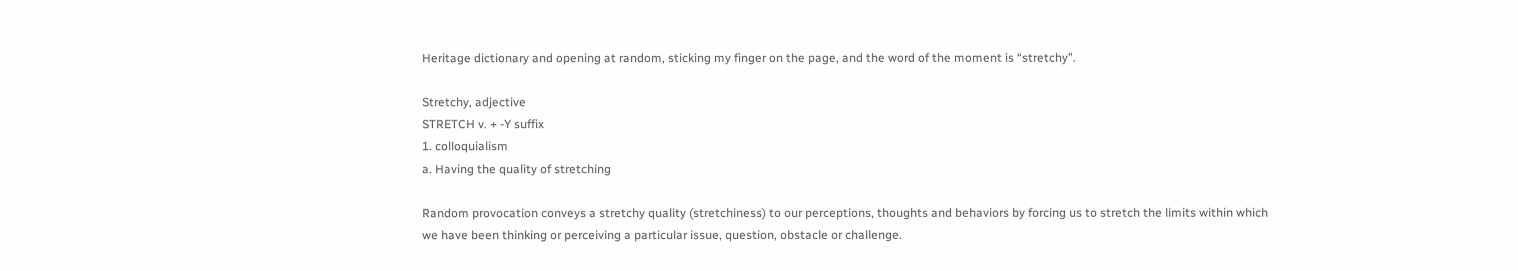Heritage dictionary and opening at random, sticking my finger on the page, and the word of the moment is “stretchy”.

Stretchy, adjective
STRETCH v. + -Y suffix
1. colloquialism
a. Having the quality of stretching

Random provocation conveys a stretchy quality (stretchiness) to our perceptions, thoughts and behaviors by forcing us to stretch the limits within which we have been thinking or perceiving a particular issue, question, obstacle or challenge.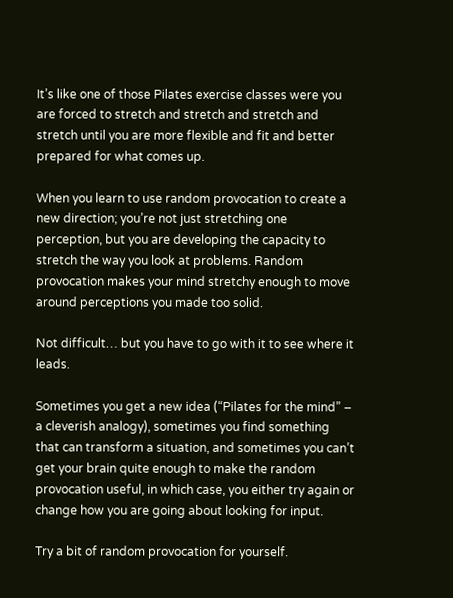It’s like one of those Pilates exercise classes were you are forced to stretch and stretch and stretch and stretch until you are more flexible and fit and better prepared for what comes up.

When you learn to use random provocation to create a new direction; you’re not just stretching one perception, but you are developing the capacity to stretch the way you look at problems. Random provocation makes your mind stretchy enough to move around perceptions you made too solid.

Not difficult… but you have to go with it to see where it leads.

Sometimes you get a new idea (“Pilates for the mind” – a cleverish analogy), sometimes you find something that can transform a situation, and sometimes you can’t get your brain quite enough to make the random provocation useful, in which case, you either try again or change how you are going about looking for input.

Try a bit of random provocation for yourself.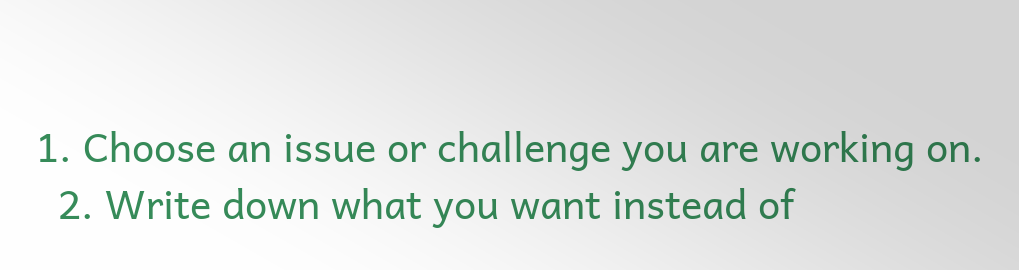1. Choose an issue or challenge you are working on.
  2. Write down what you want instead of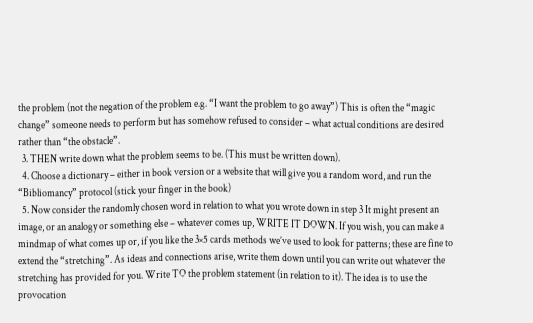the problem (not the negation of the problem e.g. “I want the problem to go away”) This is often the “magic change” someone needs to perform but has somehow refused to consider – what actual conditions are desired rather than “the obstacle”.
  3. THEN write down what the problem seems to be. (This must be written down).
  4. Choose a dictionary – either in book version or a website that will give you a random word, and run the “Bibliomancy” protocol (stick your finger in the book)
  5. Now consider the randomly chosen word in relation to what you wrote down in step 3 It might present an image, or an analogy or something else – whatever comes up, WRITE IT DOWN. If you wish, you can make a mindmap of what comes up or, if you like the 3×5 cards methods we’ve used to look for patterns; these are fine to extend the “stretching”. As ideas and connections arise, write them down until you can write out whatever the stretching has provided for you. Write TO the problem statement (in relation to it). The idea is to use the provocation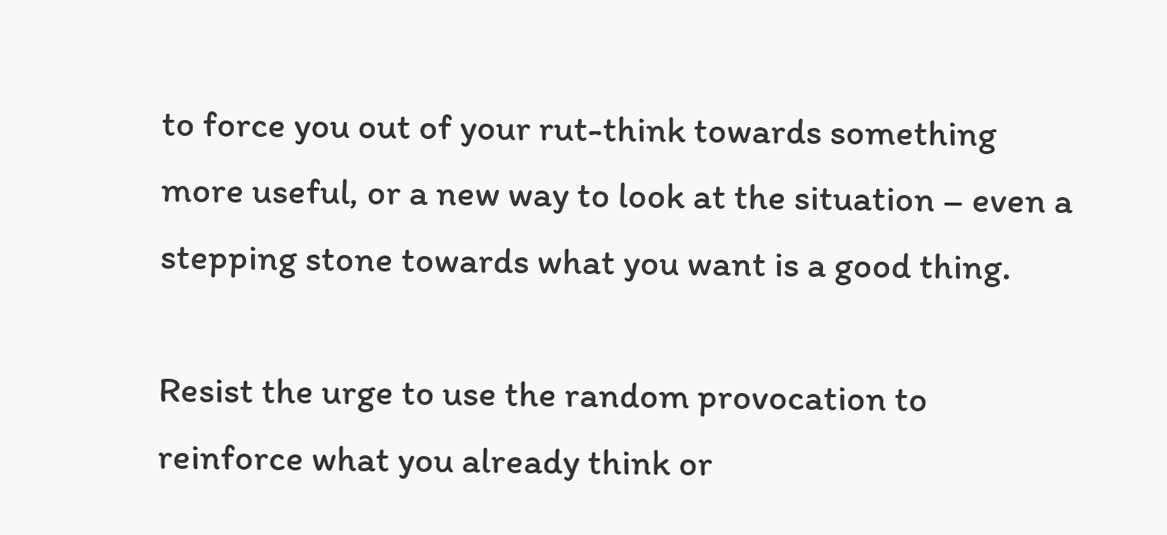to force you out of your rut-think towards something more useful, or a new way to look at the situation – even a stepping stone towards what you want is a good thing.

Resist the urge to use the random provocation to reinforce what you already think or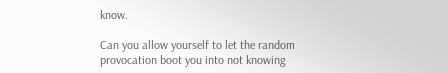know.

Can you allow yourself to let the random provocation boot you into not knowing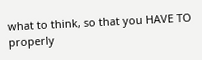what to think, so that you HAVE TO properly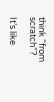think “from scratch”?

It’s like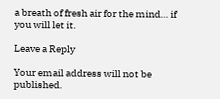a breath of fresh air for the mind… if you will let it.

Leave a Reply

Your email address will not be published.